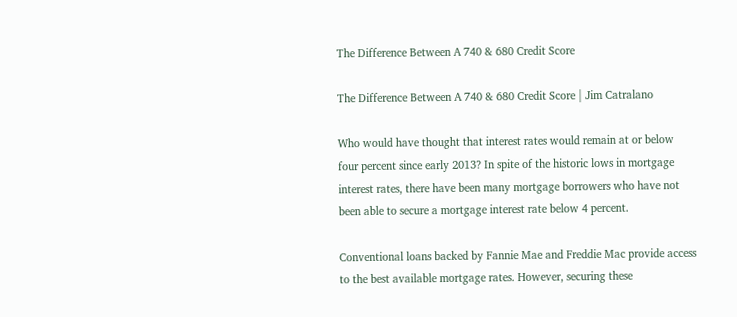The Difference Between A 740 & 680 Credit Score

The Difference Between A 740 & 680 Credit Score | Jim Catralano

Who would have thought that interest rates would remain at or below four percent since early 2013? In spite of the historic lows in mortgage interest rates, there have been many mortgage borrowers who have not been able to secure a mortgage interest rate below 4 percent.

Conventional loans backed by Fannie Mae and Freddie Mac provide access to the best available mortgage rates. However, securing these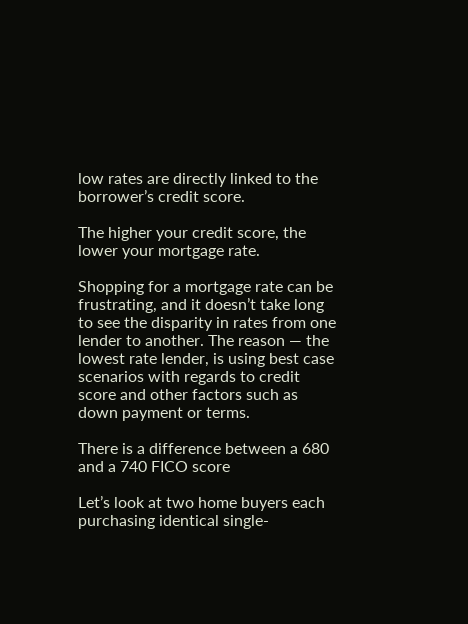low rates are directly linked to the borrower’s credit score.

The higher your credit score, the lower your mortgage rate.

Shopping for a mortgage rate can be frustrating, and it doesn’t take long to see the disparity in rates from one lender to another. The reason — the lowest rate lender, is using best case scenarios with regards to credit score and other factors such as down payment or terms.

There is a difference between a 680 and a 740 FICO score

Let’s look at two home buyers each purchasing identical single-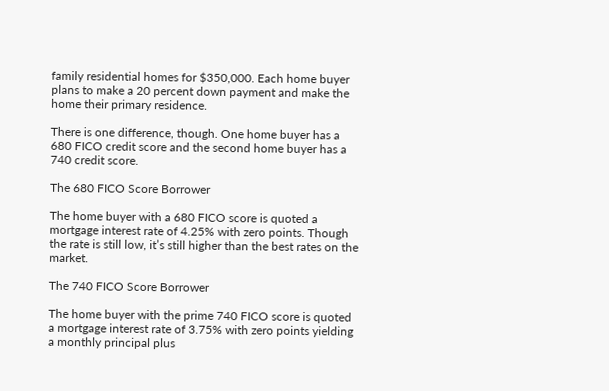family residential homes for $350,000. Each home buyer plans to make a 20 percent down payment and make the home their primary residence.

There is one difference, though. One home buyer has a 680 FICO credit score and the second home buyer has a 740 credit score.

The 680 FICO Score Borrower

The home buyer with a 680 FICO score is quoted a mortgage interest rate of 4.25% with zero points. Though the rate is still low, it’s still higher than the best rates on the market.

The 740 FICO Score Borrower

The home buyer with the prime 740 FICO score is quoted a mortgage interest rate of 3.75% with zero points yielding a monthly principal plus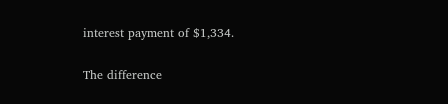interest payment of $1,334.

The difference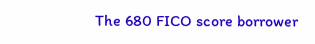The 680 FICO score borrower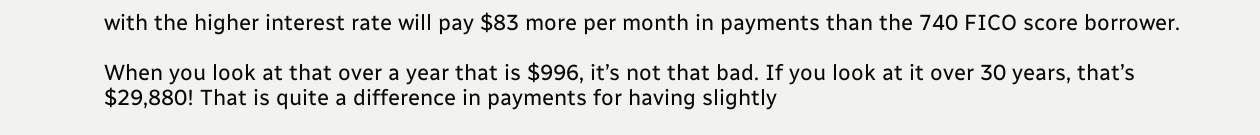with the higher interest rate will pay $83 more per month in payments than the 740 FICO score borrower.

When you look at that over a year that is $996, it’s not that bad. If you look at it over 30 years, that’s $29,880! That is quite a difference in payments for having slightly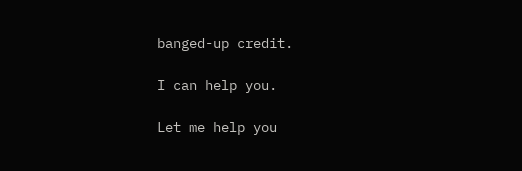banged-up credit.

I can help you.

Let me help you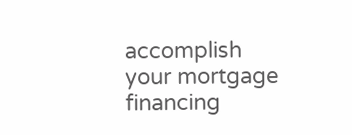accomplish your mortgage financing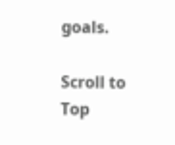goals.

Scroll to Top